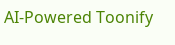AI-Powered Toonify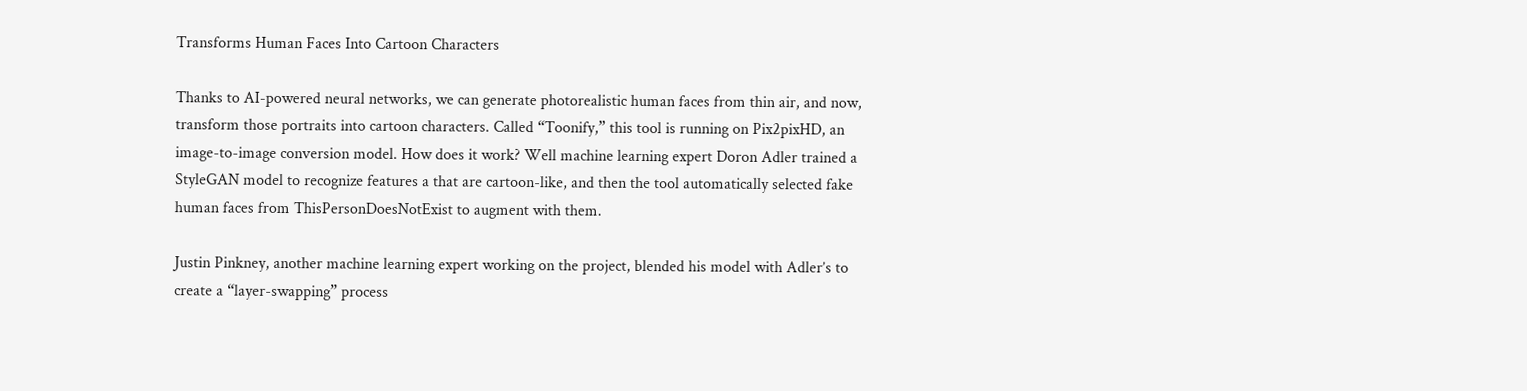Transforms Human Faces Into Cartoon Characters

Thanks to AI-powered neural networks, we can generate photorealistic human faces from thin air, and now, transform those portraits into cartoon characters. Called “Toonify,” this tool is running on Pix2pixHD, an image-to-image conversion model. How does it work? Well machine learning expert Doron Adler trained a StyleGAN model to recognize features a that are cartoon-like, and then the tool automatically selected fake human faces from ThisPersonDoesNotExist to augment with them.

Justin Pinkney, another machine learning expert working on the project, blended his model with Adler’s to create a “layer-swapping” process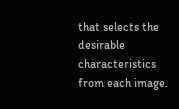that selects the desirable characteristics from each image.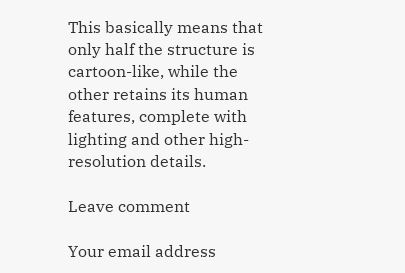This basically means that only half the structure is cartoon-like, while the other retains its human features, complete with lighting and other high-resolution details.

Leave comment

Your email address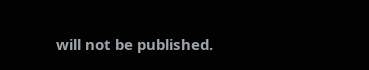will not be published.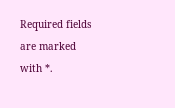Required fields are marked with *.